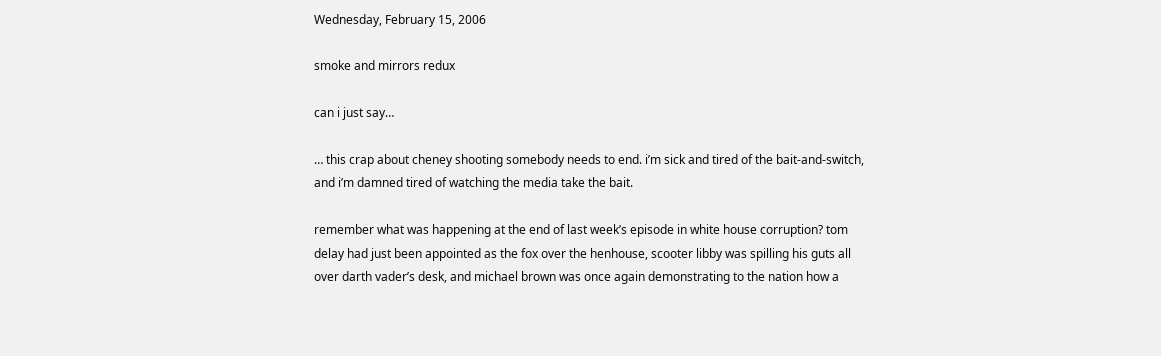Wednesday, February 15, 2006

smoke and mirrors redux

can i just say…

… this crap about cheney shooting somebody needs to end. i’m sick and tired of the bait-and-switch, and i’m damned tired of watching the media take the bait.

remember what was happening at the end of last week’s episode in white house corruption? tom delay had just been appointed as the fox over the henhouse, scooter libby was spilling his guts all over darth vader’s desk, and michael brown was once again demonstrating to the nation how a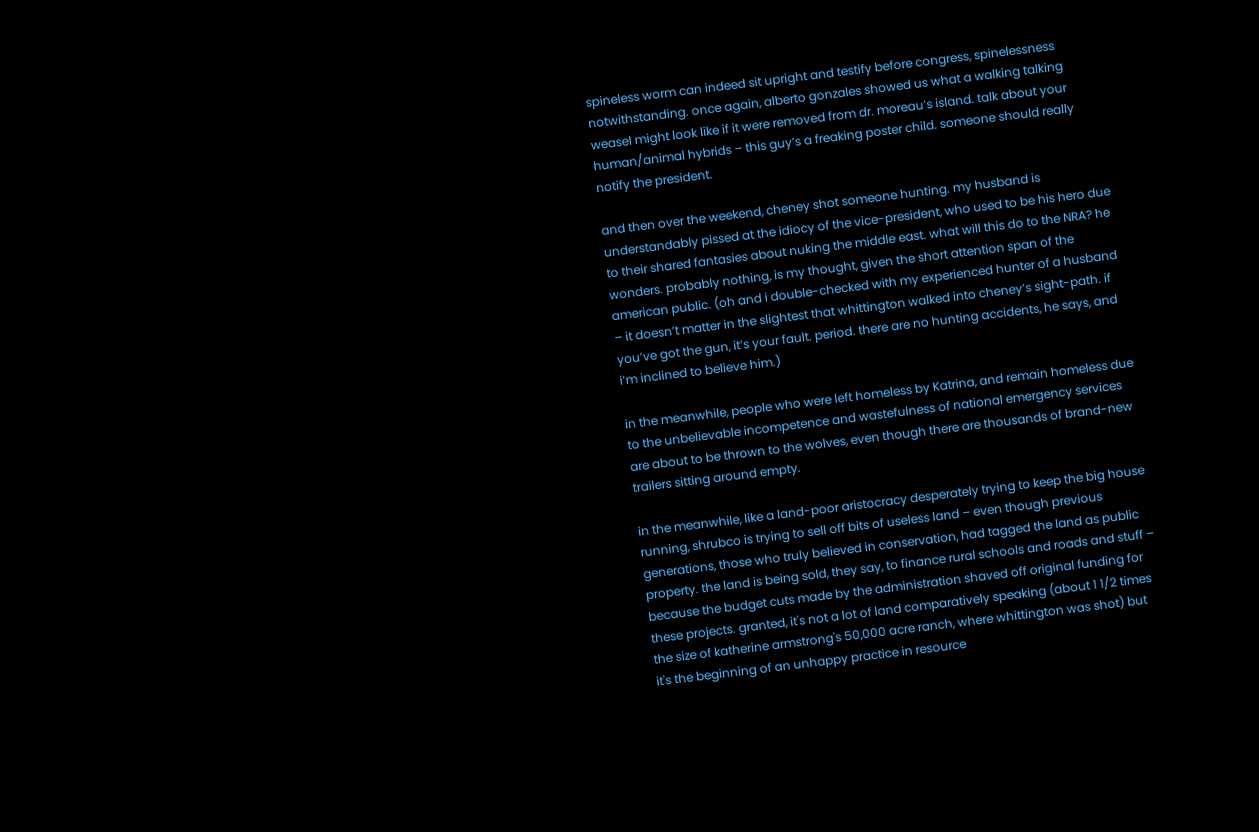spineless worm can indeed sit upright and testify before congress, spinelessness notwithstanding. once again, alberto gonzales showed us what a walking talking weasel might look like if it were removed from dr. moreau’s island. talk about your human/animal hybrids – this guy’s a freaking poster child. someone should really notify the president.

and then over the weekend, cheney shot someone hunting. my husband is understandably pissed at the idiocy of the vice-president, who used to be his hero due to their shared fantasies about nuking the middle east. what will this do to the NRA? he wonders. probably nothing, is my thought, given the short attention span of the american public. (oh and i double-checked with my experienced hunter of a husband – it doesn’t matter in the slightest that whittington walked into cheney’s sight-path. if you’ve got the gun, it’s your fault. period. there are no hunting accidents, he says, and i’m inclined to believe him.)

in the meanwhile, people who were left homeless by Katrina, and remain homeless due to the unbelievable incompetence and wastefulness of national emergency services are about to be thrown to the wolves, even though there are thousands of brand-new trailers sitting around empty.

in the meanwhile, like a land-poor aristocracy desperately trying to keep the big house running, shrubco is trying to sell off bits of useless land – even though previous generations, those who truly believed in conservation, had tagged the land as public property. the land is being sold, they say, to finance rural schools and roads and stuff – because the budget cuts made by the administration shaved off original funding for these projects. granted, it's not a lot of land comparatively speaking (about 1 1/2 times the size of katherine armstrong's 50,000 acre ranch, where whittington was shot) but it's the beginning of an unhappy practice in resource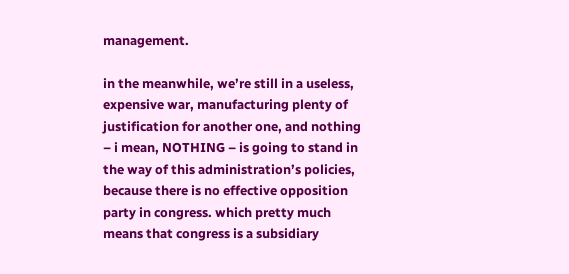management.

in the meanwhile, we’re still in a useless, expensive war, manufacturing plenty of justification for another one, and nothing – i mean, NOTHING – is going to stand in the way of this administration’s policies, because there is no effective opposition party in congress. which pretty much means that congress is a subsidiary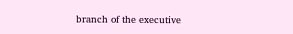branch of the executive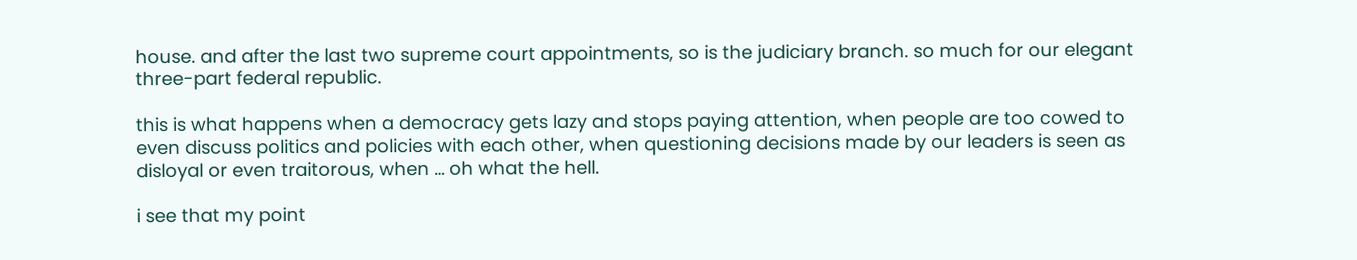house. and after the last two supreme court appointments, so is the judiciary branch. so much for our elegant three-part federal republic.

this is what happens when a democracy gets lazy and stops paying attention, when people are too cowed to even discuss politics and policies with each other, when questioning decisions made by our leaders is seen as disloyal or even traitorous, when … oh what the hell.

i see that my point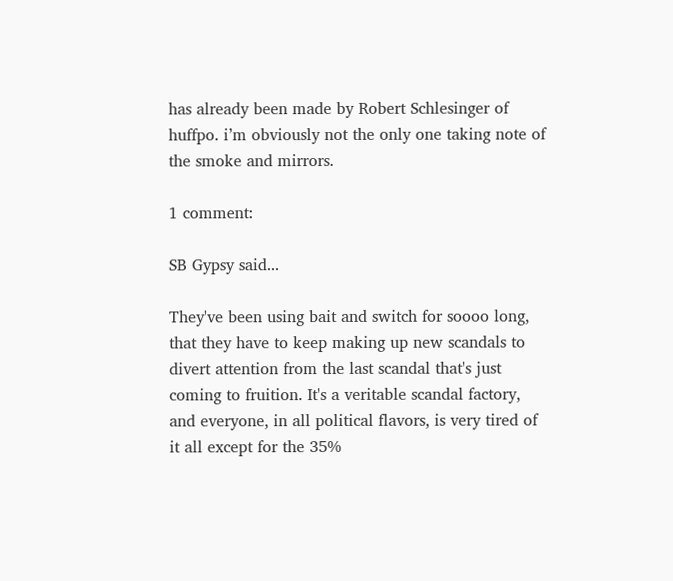has already been made by Robert Schlesinger of huffpo. i’m obviously not the only one taking note of the smoke and mirrors.

1 comment:

SB Gypsy said...

They've been using bait and switch for soooo long, that they have to keep making up new scandals to divert attention from the last scandal that's just coming to fruition. It's a veritable scandal factory, and everyone, in all political flavors, is very tired of it all except for the 35%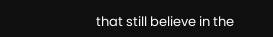that still believe in the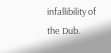infallibility of the Dub.